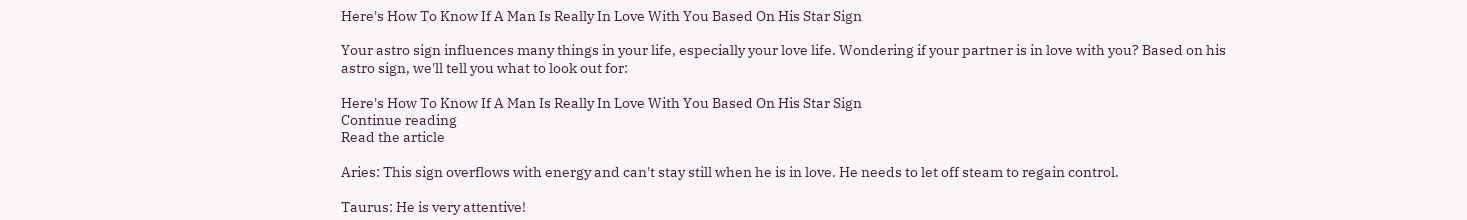Here's How To Know If A Man Is Really In Love With You Based On His Star Sign

Your astro sign influences many things in your life, especially your love life. Wondering if your partner is in love with you? Based on his astro sign, we'll tell you what to look out for:

Here's How To Know If A Man Is Really In Love With You Based On His Star Sign
Continue reading
Read the article

Aries: This sign overflows with energy and can't stay still when he is in love. He needs to let off steam to regain control.

Taurus: He is very attentive!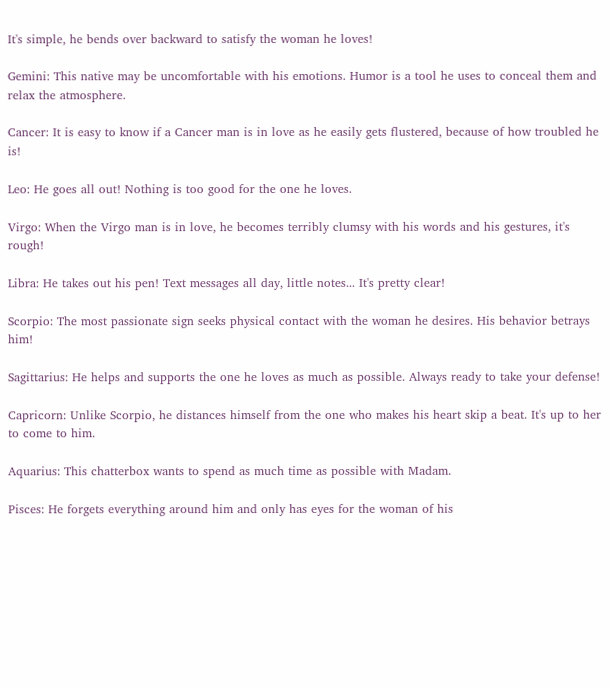It's simple, he bends over backward to satisfy the woman he loves!

Gemini: This native may be uncomfortable with his emotions. Humor is a tool he uses to conceal them and relax the atmosphere.

Cancer: It is easy to know if a Cancer man is in love as he easily gets flustered, because of how troubled he is!

Leo: He goes all out! Nothing is too good for the one he loves.

Virgo: When the Virgo man is in love, he becomes terribly clumsy with his words and his gestures, it's rough!

Libra: He takes out his pen! Text messages all day, little notes... It's pretty clear!

Scorpio: The most passionate sign seeks physical contact with the woman he desires. His behavior betrays him!

Sagittarius: He helps and supports the one he loves as much as possible. Always ready to take your defense!

Capricorn: Unlike Scorpio, he distances himself from the one who makes his heart skip a beat. It's up to her to come to him.

Aquarius: This chatterbox wants to spend as much time as possible with Madam.

Pisces: He forgets everything around him and only has eyes for the woman of his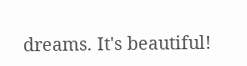dreams. It's beautiful!